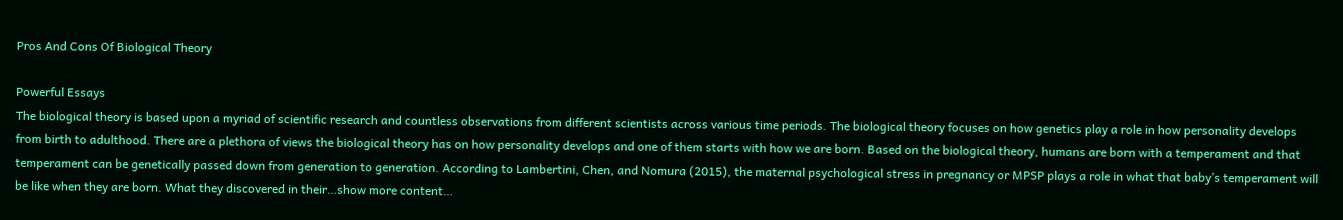Pros And Cons Of Biological Theory

Powerful Essays
The biological theory is based upon a myriad of scientific research and countless observations from different scientists across various time periods. The biological theory focuses on how genetics play a role in how personality develops from birth to adulthood. There are a plethora of views the biological theory has on how personality develops and one of them starts with how we are born. Based on the biological theory, humans are born with a temperament and that temperament can be genetically passed down from generation to generation. According to Lambertini, Chen, and Nomura (2015), the maternal psychological stress in pregnancy or MPSP plays a role in what that baby’s temperament will be like when they are born. What they discovered in their…show more content…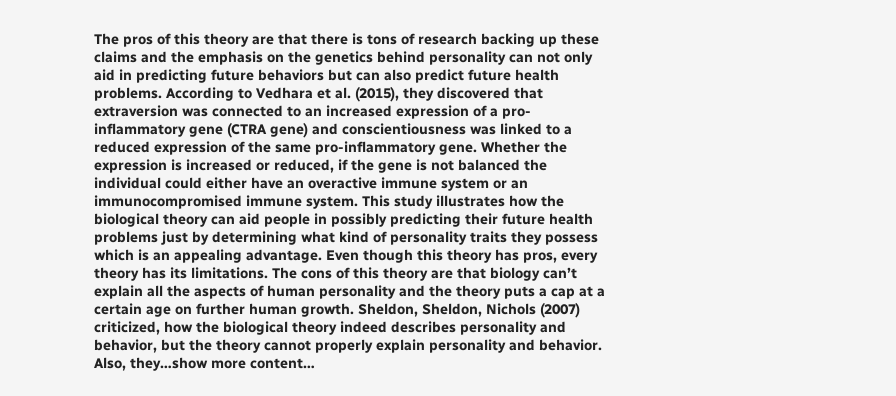The pros of this theory are that there is tons of research backing up these claims and the emphasis on the genetics behind personality can not only aid in predicting future behaviors but can also predict future health problems. According to Vedhara et al. (2015), they discovered that extraversion was connected to an increased expression of a pro-inflammatory gene (CTRA gene) and conscientiousness was linked to a reduced expression of the same pro-inflammatory gene. Whether the expression is increased or reduced, if the gene is not balanced the individual could either have an overactive immune system or an immunocompromised immune system. This study illustrates how the biological theory can aid people in possibly predicting their future health problems just by determining what kind of personality traits they possess which is an appealing advantage. Even though this theory has pros, every theory has its limitations. The cons of this theory are that biology can’t explain all the aspects of human personality and the theory puts a cap at a certain age on further human growth. Sheldon, Sheldon, Nichols (2007) criticized, how the biological theory indeed describes personality and behavior, but the theory cannot properly explain personality and behavior. Also, they…show more content…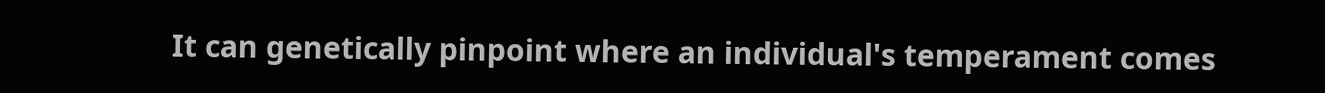It can genetically pinpoint where an individual's temperament comes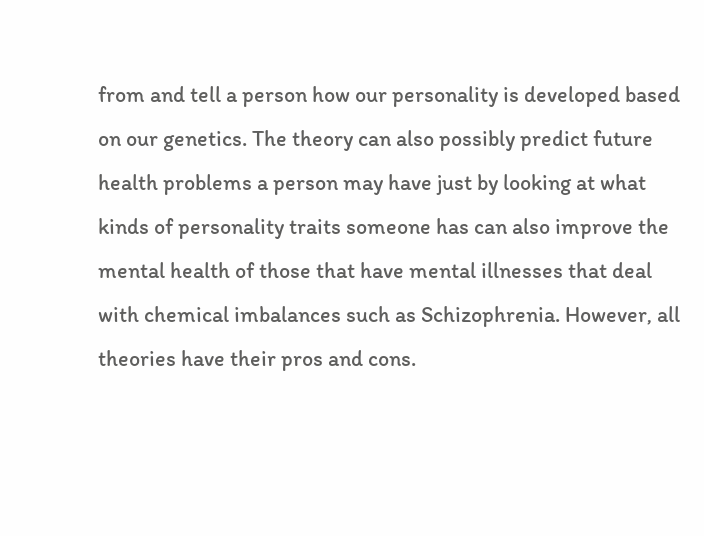from and tell a person how our personality is developed based on our genetics. The theory can also possibly predict future health problems a person may have just by looking at what kinds of personality traits someone has can also improve the mental health of those that have mental illnesses that deal with chemical imbalances such as Schizophrenia. However, all theories have their pros and cons.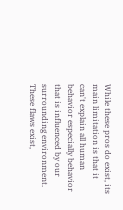While these pros do exist, its main limitation is that it can't explain all human behavior especially behavior that is influenced by our surrounding environment. These flaws exist,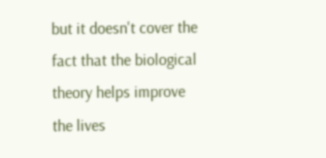but it doesn't cover the fact that the biological theory helps improve the lives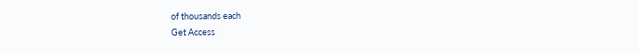of thousands each
Get Access